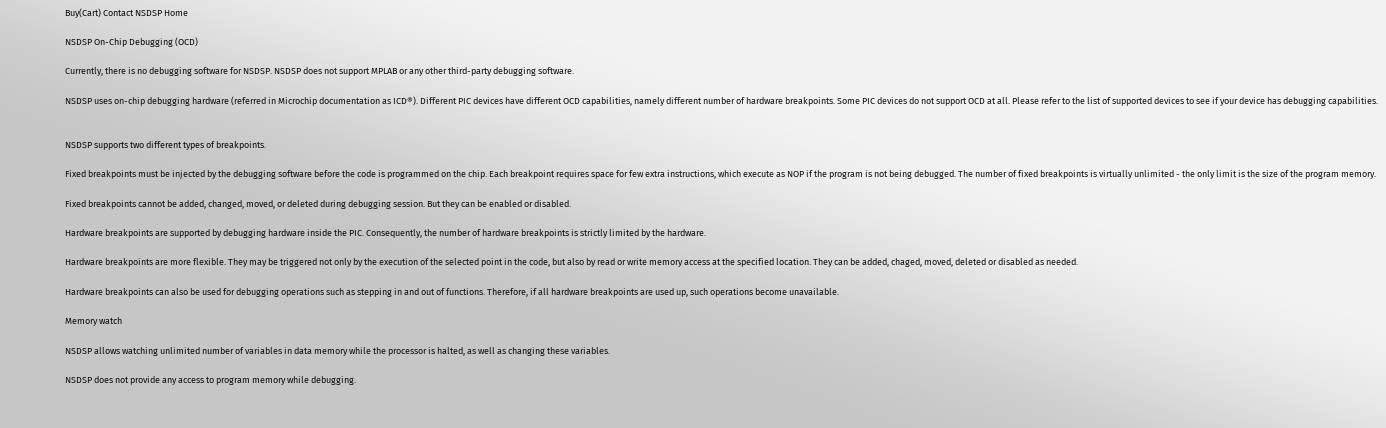Buy(Cart) Contact NSDSP Home

NSDSP On-Chip Debugging (OCD)

Currently, there is no debugging software for NSDSP. NSDSP does not support MPLAB or any other third-party debugging software.

NSDSP uses on-chip debugging hardware (referred in Microchip documentation as ICD®). Different PIC devices have different OCD capabilities, namely different number of hardware breakpoints. Some PIC devices do not support OCD at all. Please refer to the list of supported devices to see if your device has debugging capabilities.


NSDSP supports two different types of breakpoints.

Fixed breakpoints must be injected by the debugging software before the code is programmed on the chip. Each breakpoint requires space for few extra instructions, which execute as NOP if the program is not being debugged. The number of fixed breakpoints is virtually unlimited - the only limit is the size of the program memory.

Fixed breakpoints cannot be added, changed, moved, or deleted during debugging session. But they can be enabled or disabled.

Hardware breakpoints are supported by debugging hardware inside the PIC. Consequently, the number of hardware breakpoints is strictly limited by the hardware.

Hardware breakpoints are more flexible. They may be triggered not only by the execution of the selected point in the code, but also by read or write memory access at the specified location. They can be added, chaged, moved, deleted or disabled as needed.

Hardware breakpoints can also be used for debugging operations such as stepping in and out of functions. Therefore, if all hardware breakpoints are used up, such operations become unavailable.

Memory watch

NSDSP allows watching unlimited number of variables in data memory while the processor is halted, as well as changing these variables.

NSDSP does not provide any access to program memory while debugging.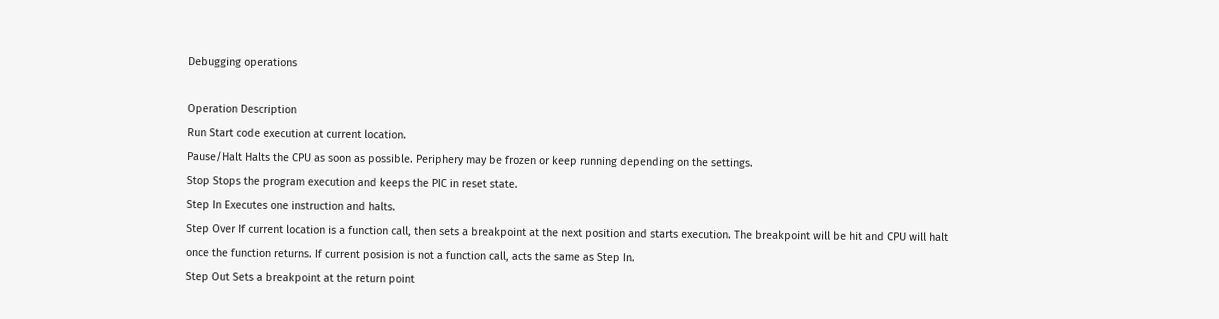Debugging operations

Operation Description
Run Start code execution at current location.
Pause/Halt Halts the CPU as soon as possible. Periphery may be frozen or keep running depending on the settings.
Stop Stops the program execution and keeps the PIC in reset state.
Step In Executes one instruction and halts.
Step Over If current location is a function call, then sets a breakpoint at the next position and starts execution. The breakpoint will be hit and CPU will halt once the function returns. If current posision is not a function call, acts the same as Step In.
Step Out Sets a breakpoint at the return point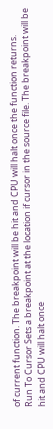of current function. The breakpoint will be hit and CPU will halt once the function returns.
Run To Cursor Sets a breakpoint at the location if cursor in the source file. The breakpoint will be hit and CPU will halt once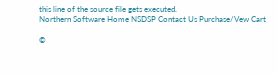this line of the source file gets executed.
Northern Software Home NSDSP Contact Us Purchase/Vew Cart

©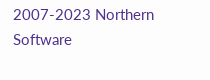2007-2023 Northern Software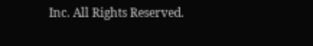Inc. All Rights Reserved.